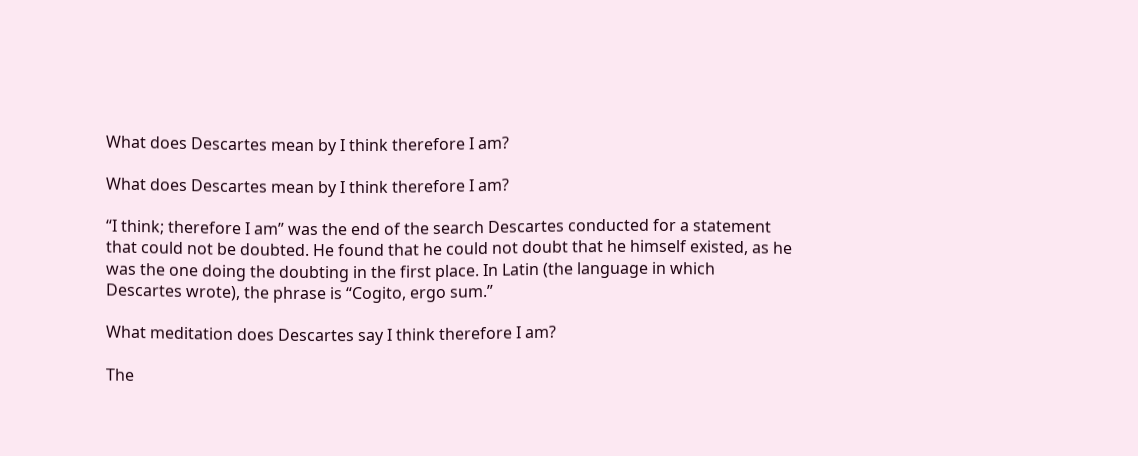What does Descartes mean by I think therefore I am?

What does Descartes mean by I think therefore I am?

“I think; therefore I am” was the end of the search Descartes conducted for a statement that could not be doubted. He found that he could not doubt that he himself existed, as he was the one doing the doubting in the first place. In Latin (the language in which Descartes wrote), the phrase is “Cogito, ergo sum.”

What meditation does Descartes say I think therefore I am?

The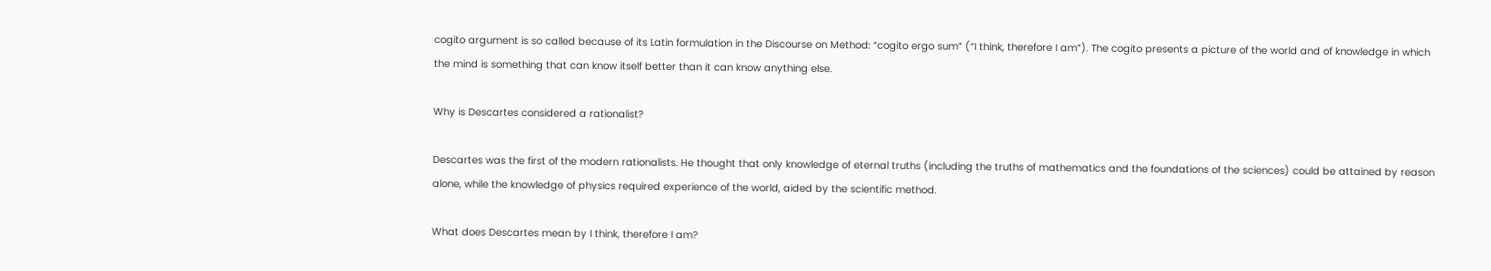cogito argument is so called because of its Latin formulation in the Discourse on Method: “cogito ergo sum” (“I think, therefore I am”). The cogito presents a picture of the world and of knowledge in which the mind is something that can know itself better than it can know anything else.

Why is Descartes considered a rationalist?

Descartes was the first of the modern rationalists. He thought that only knowledge of eternal truths (including the truths of mathematics and the foundations of the sciences) could be attained by reason alone, while the knowledge of physics required experience of the world, aided by the scientific method.

What does Descartes mean by I think, therefore I am?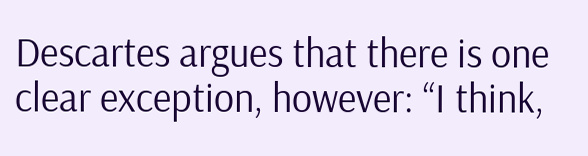Descartes argues that there is one clear exception, however: “I think,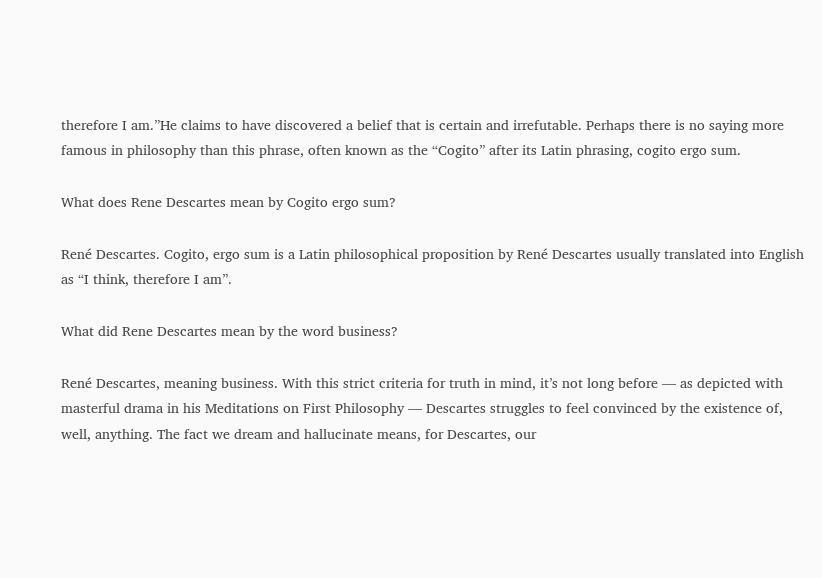therefore I am.”He claims to have discovered a belief that is certain and irrefutable. Perhaps there is no saying more famous in philosophy than this phrase, often known as the “Cogito” after its Latin phrasing, cogito ergo sum.

What does Rene Descartes mean by Cogito ergo sum?

René Descartes. Cogito, ergo sum is a Latin philosophical proposition by René Descartes usually translated into English as “I think, therefore I am”.

What did Rene Descartes mean by the word business?

René Descartes, meaning business. With this strict criteria for truth in mind, it’s not long before — as depicted with masterful drama in his Meditations on First Philosophy — Descartes struggles to feel convinced by the existence of, well, anything. The fact we dream and hallucinate means, for Descartes, our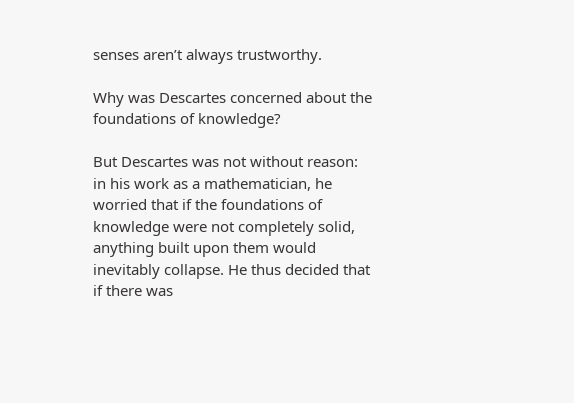senses aren’t always trustworthy.

Why was Descartes concerned about the foundations of knowledge?

But Descartes was not without reason: in his work as a mathematician, he worried that if the foundations of knowledge were not completely solid, anything built upon them would inevitably collapse. He thus decided that if there was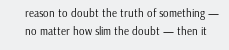reason to doubt the truth of something — no matter how slim the doubt — then it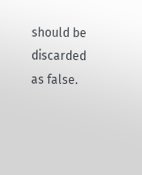should be discarded as false.